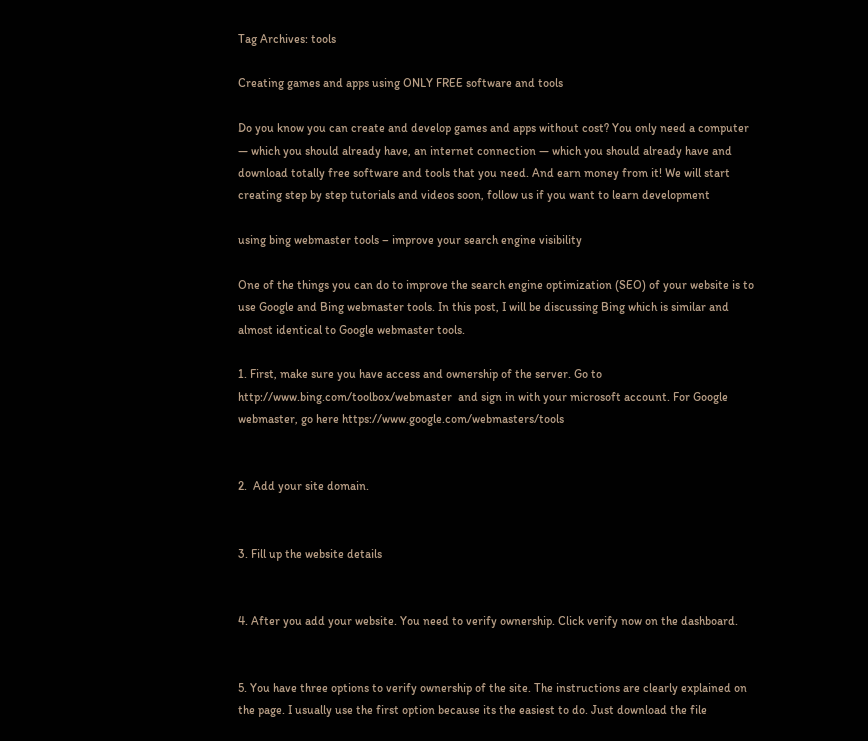Tag Archives: tools

Creating games and apps using ONLY FREE software and tools

Do you know you can create and develop games and apps without cost? You only need a computer — which you should already have, an internet connection — which you should already have and download totally free software and tools that you need. And earn money from it! We will start creating step by step tutorials and videos soon, follow us if you want to learn development

using bing webmaster tools – improve your search engine visibility

One of the things you can do to improve the search engine optimization (SEO) of your website is to use Google and Bing webmaster tools. In this post, I will be discussing Bing which is similar and almost identical to Google webmaster tools.

1. First, make sure you have access and ownership of the server. Go to http://www.bing.com/toolbox/webmaster  and sign in with your microsoft account. For Google webmaster, go here https://www.google.com/webmasters/tools


2.  Add your site domain.


3. Fill up the website details


4. After you add your website. You need to verify ownership. Click verify now on the dashboard.


5. You have three options to verify ownership of the site. The instructions are clearly explained on the page. I usually use the first option because its the easiest to do. Just download the file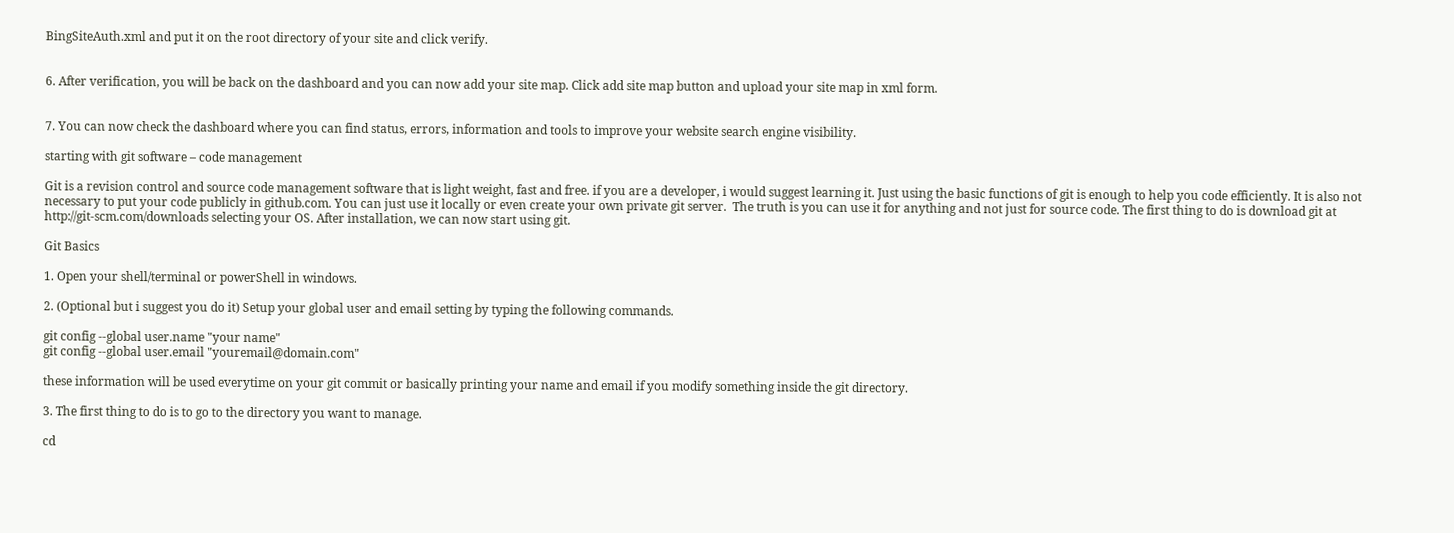BingSiteAuth.xml and put it on the root directory of your site and click verify.


6. After verification, you will be back on the dashboard and you can now add your site map. Click add site map button and upload your site map in xml form.


7. You can now check the dashboard where you can find status, errors, information and tools to improve your website search engine visibility.

starting with git software – code management

Git is a revision control and source code management software that is light weight, fast and free. if you are a developer, i would suggest learning it. Just using the basic functions of git is enough to help you code efficiently. It is also not necessary to put your code publicly in github.com. You can just use it locally or even create your own private git server.  The truth is you can use it for anything and not just for source code. The first thing to do is download git at http://git-scm.com/downloads selecting your OS. After installation, we can now start using git.

Git Basics

1. Open your shell/terminal or powerShell in windows.

2. (Optional but i suggest you do it) Setup your global user and email setting by typing the following commands.

git config --global user.name "your name"
git config --global user.email "youremail@domain.com"

these information will be used everytime on your git commit or basically printing your name and email if you modify something inside the git directory.

3. The first thing to do is to go to the directory you want to manage.

cd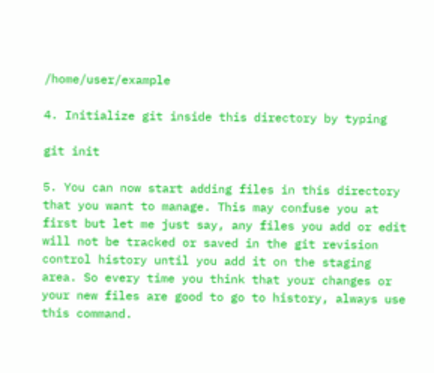/home/user/example

4. Initialize git inside this directory by typing

git init

5. You can now start adding files in this directory that you want to manage. This may confuse you at first but let me just say, any files you add or edit will not be tracked or saved in the git revision control history until you add it on the staging area. So every time you think that your changes or your new files are good to go to history, always use this command.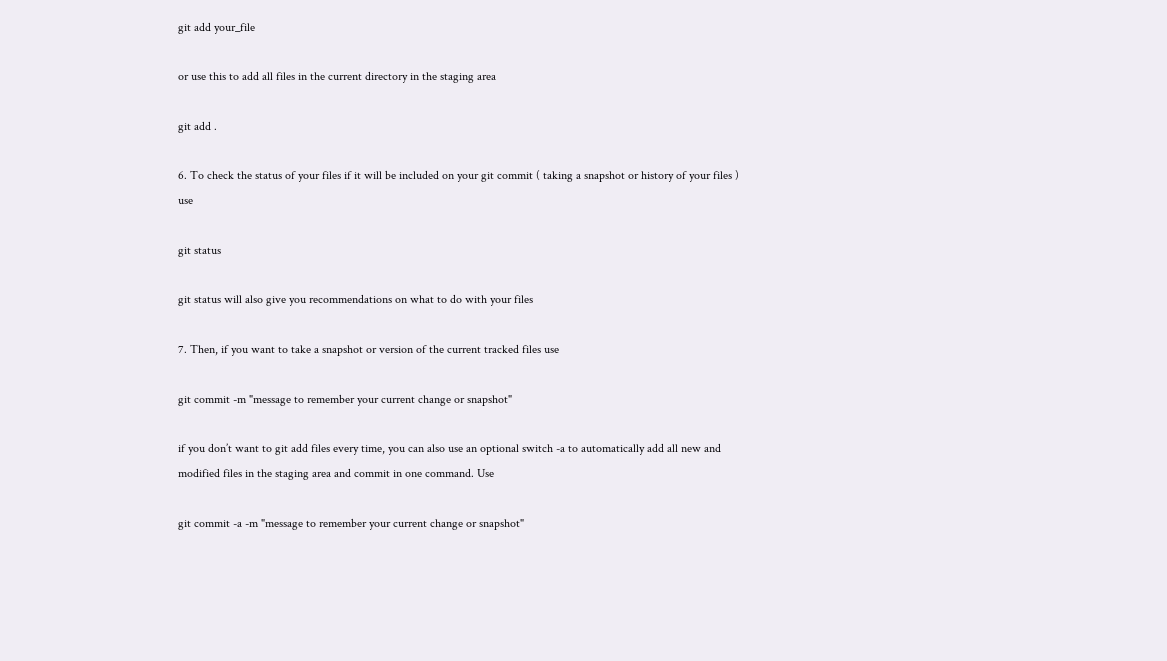git add your_file

or use this to add all files in the current directory in the staging area

git add .

6. To check the status of your files if it will be included on your git commit ( taking a snapshot or history of your files ) use

git status

git status will also give you recommendations on what to do with your files

7. Then, if you want to take a snapshot or version of the current tracked files use

git commit -m "message to remember your current change or snapshot"

if you don’t want to git add files every time, you can also use an optional switch -a to automatically add all new and modified files in the staging area and commit in one command. Use

git commit -a -m "message to remember your current change or snapshot"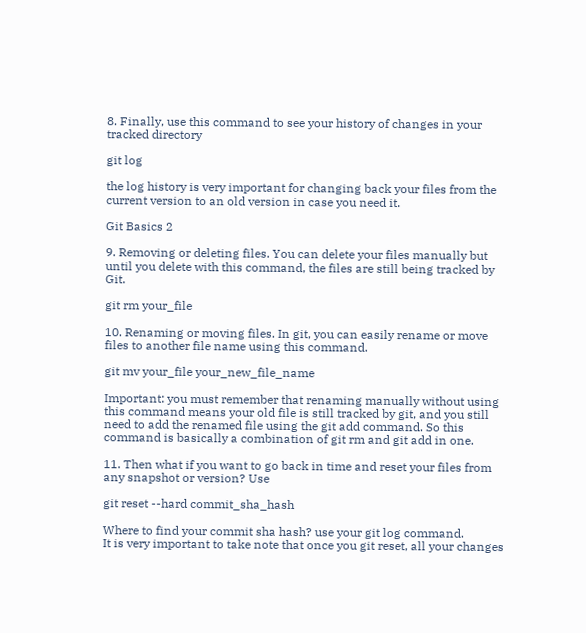8. Finally, use this command to see your history of changes in your tracked directory

git log

the log history is very important for changing back your files from the current version to an old version in case you need it.

Git Basics 2

9. Removing or deleting files. You can delete your files manually but until you delete with this command, the files are still being tracked by Git.

git rm your_file

10. Renaming or moving files. In git, you can easily rename or move files to another file name using this command.

git mv your_file your_new_file_name

Important: you must remember that renaming manually without using this command means your old file is still tracked by git, and you still need to add the renamed file using the git add command. So this command is basically a combination of git rm and git add in one.

11. Then what if you want to go back in time and reset your files from any snapshot or version? Use

git reset --hard commit_sha_hash

Where to find your commit sha hash? use your git log command.
It is very important to take note that once you git reset, all your changes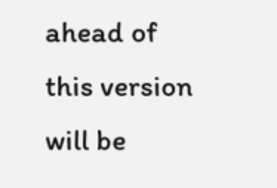ahead of this version will be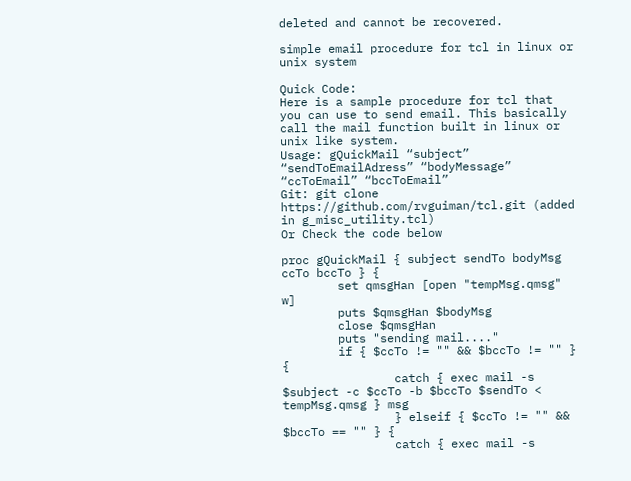deleted and cannot be recovered.

simple email procedure for tcl in linux or unix system

Quick Code:
Here is a sample procedure for tcl that you can use to send email. This basically call the mail function built in linux or unix like system.
Usage: gQuickMail “subject” “sendToEmailAdress” “bodyMessage” “ccToEmail” “bccToEmail”
Git: git clone https://github.com/rvguiman/tcl.git (added in g_misc_utility.tcl)
Or Check the code below

proc gQuickMail { subject sendTo bodyMsg ccTo bccTo } {
        set qmsgHan [open "tempMsg.qmsg" w]
        puts $qmsgHan $bodyMsg
        close $qmsgHan
        puts "sending mail...."
        if { $ccTo != "" && $bccTo != "" } {
                catch { exec mail -s $subject -c $ccTo -b $bccTo $sendTo < tempMsg.qmsg } msg
                } elseif { $ccTo != "" && $bccTo == "" } {
                catch { exec mail -s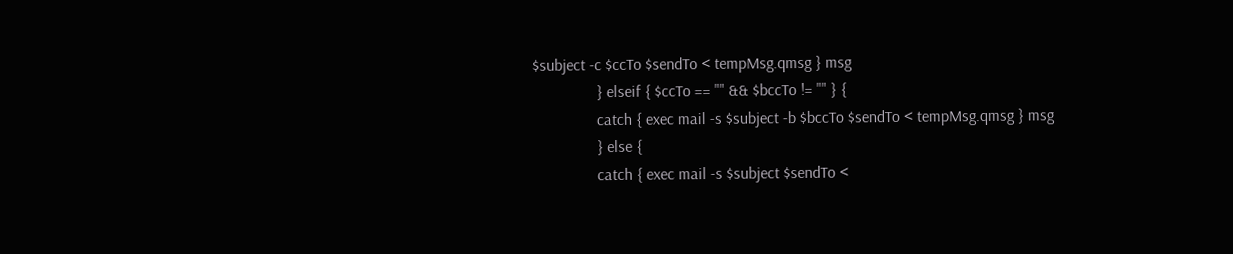$subject -c $ccTo $sendTo < tempMsg.qmsg } msg
                } elseif { $ccTo == "" && $bccTo != "" } {
                catch { exec mail -s $subject -b $bccTo $sendTo < tempMsg.qmsg } msg
                } else {
                catch { exec mail -s $subject $sendTo <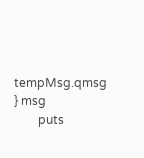tempMsg.qmsg } msg
        puts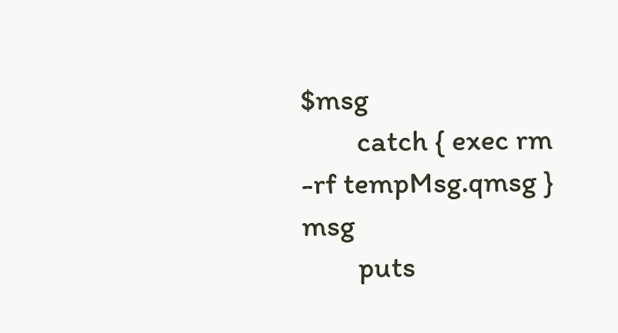$msg
        catch { exec rm -rf tempMsg.qmsg } msg
        puts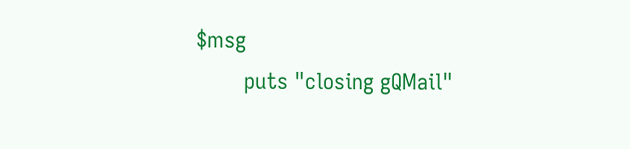$msg
        puts "closing gQMail"